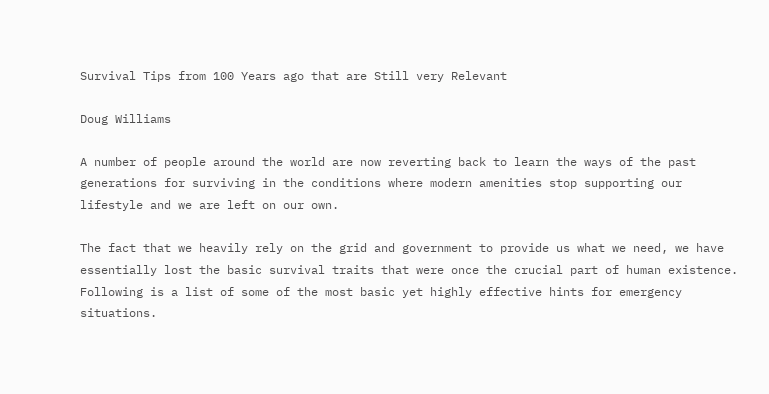Survival Tips from 100 Years ago that are Still very Relevant

Doug Williams

A number of people around the world are now reverting back to learn the ways of the past generations for surviving in the conditions where modern amenities stop supporting our lifestyle and we are left on our own.

The fact that we heavily rely on the grid and government to provide us what we need, we have essentially lost the basic survival traits that were once the crucial part of human existence. Following is a list of some of the most basic yet highly effective hints for emergency situations.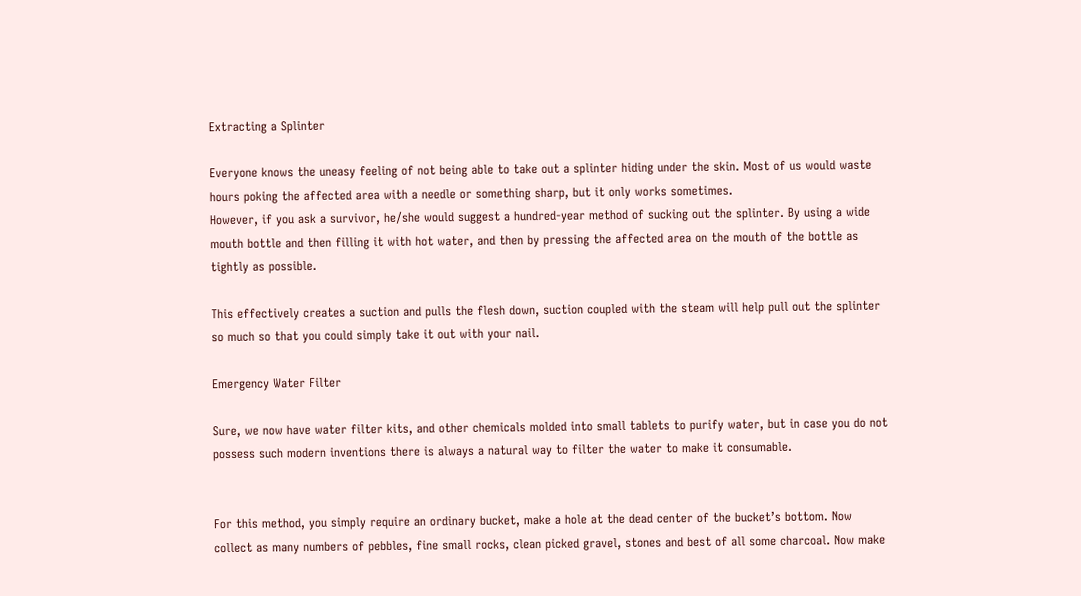Extracting a Splinter

Everyone knows the uneasy feeling of not being able to take out a splinter hiding under the skin. Most of us would waste hours poking the affected area with a needle or something sharp, but it only works sometimes.
However, if you ask a survivor, he/she would suggest a hundred-year method of sucking out the splinter. By using a wide mouth bottle and then filling it with hot water, and then by pressing the affected area on the mouth of the bottle as tightly as possible.

This effectively creates a suction and pulls the flesh down, suction coupled with the steam will help pull out the splinter so much so that you could simply take it out with your nail.

Emergency Water Filter

Sure, we now have water filter kits, and other chemicals molded into small tablets to purify water, but in case you do not possess such modern inventions there is always a natural way to filter the water to make it consumable.


For this method, you simply require an ordinary bucket, make a hole at the dead center of the bucket’s bottom. Now collect as many numbers of pebbles, fine small rocks, clean picked gravel, stones and best of all some charcoal. Now make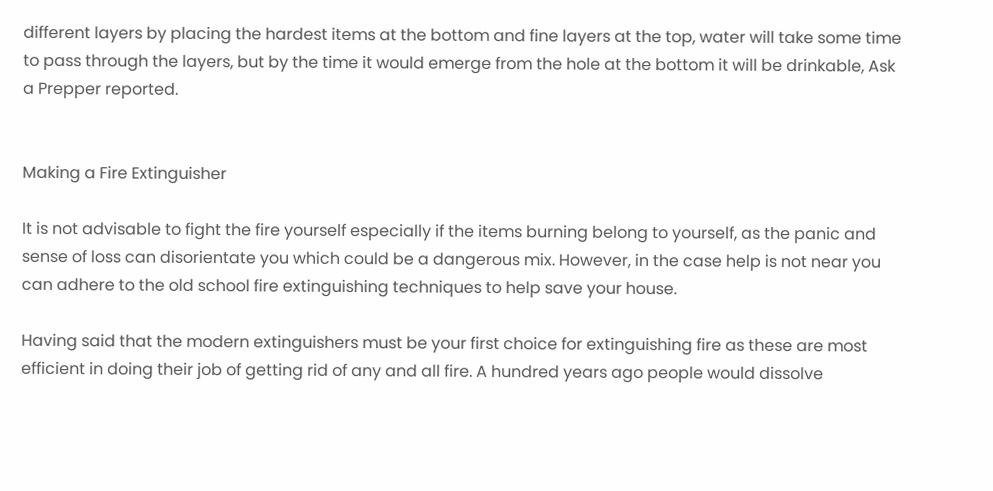different layers by placing the hardest items at the bottom and fine layers at the top, water will take some time to pass through the layers, but by the time it would emerge from the hole at the bottom it will be drinkable, Ask a Prepper reported.


Making a Fire Extinguisher

It is not advisable to fight the fire yourself especially if the items burning belong to yourself, as the panic and sense of loss can disorientate you which could be a dangerous mix. However, in the case help is not near you can adhere to the old school fire extinguishing techniques to help save your house.

Having said that the modern extinguishers must be your first choice for extinguishing fire as these are most efficient in doing their job of getting rid of any and all fire. A hundred years ago people would dissolve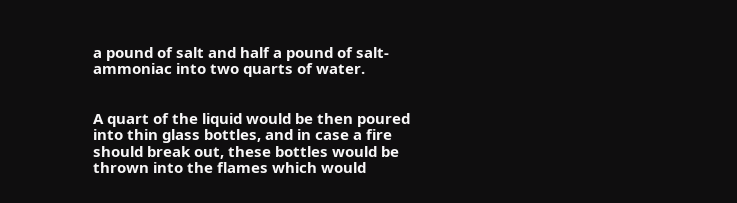a pound of salt and half a pound of salt-ammoniac into two quarts of water.


A quart of the liquid would be then poured into thin glass bottles, and in case a fire should break out, these bottles would be thrown into the flames which would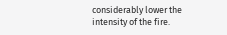considerably lower the intensity of the fire.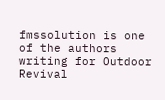fmssolution is one of the authors writing for Outdoor Revival